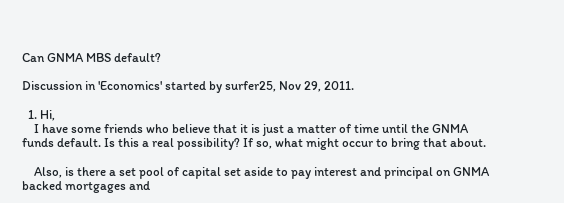Can GNMA MBS default?

Discussion in 'Economics' started by surfer25, Nov 29, 2011.

  1. Hi,
    I have some friends who believe that it is just a matter of time until the GNMA funds default. Is this a real possibility? If so, what might occur to bring that about.

    Also, is there a set pool of capital set aside to pay interest and principal on GNMA backed mortgages and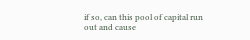if so, can this pool of capital run out and cause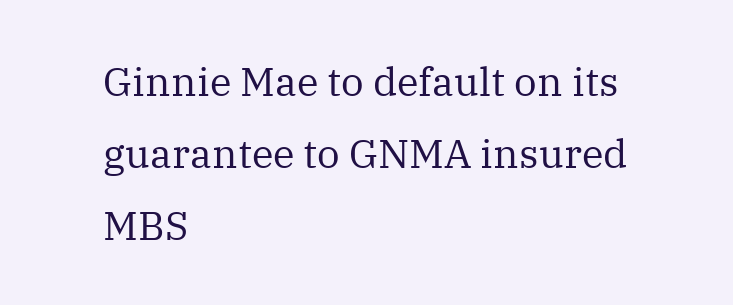Ginnie Mae to default on its guarantee to GNMA insured MBS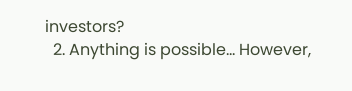investors?
  2. Anything is possible... However,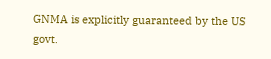GNMA is explicitly guaranteed by the US govt.